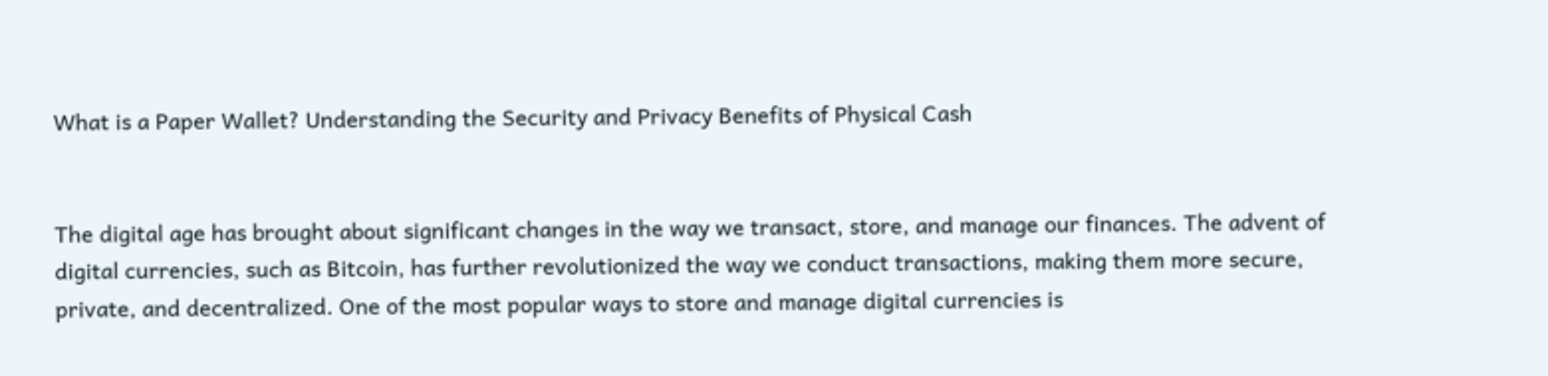What is a Paper Wallet? Understanding the Security and Privacy Benefits of Physical Cash


The digital age has brought about significant changes in the way we transact, store, and manage our finances. The advent of digital currencies, such as Bitcoin, has further revolutionized the way we conduct transactions, making them more secure, private, and decentralized. One of the most popular ways to store and manage digital currencies is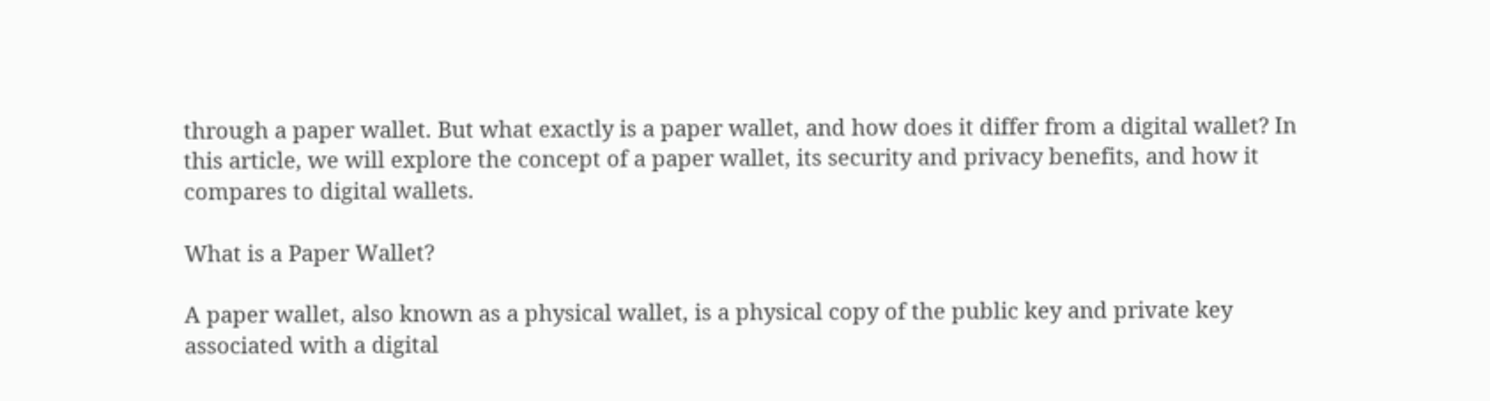through a paper wallet. But what exactly is a paper wallet, and how does it differ from a digital wallet? In this article, we will explore the concept of a paper wallet, its security and privacy benefits, and how it compares to digital wallets.

What is a Paper Wallet?

A paper wallet, also known as a physical wallet, is a physical copy of the public key and private key associated with a digital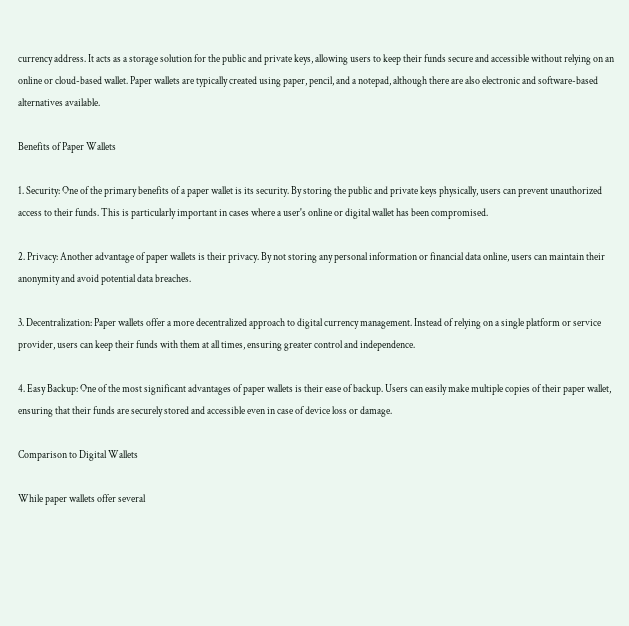currency address. It acts as a storage solution for the public and private keys, allowing users to keep their funds secure and accessible without relying on an online or cloud-based wallet. Paper wallets are typically created using paper, pencil, and a notepad, although there are also electronic and software-based alternatives available.

Benefits of Paper Wallets

1. Security: One of the primary benefits of a paper wallet is its security. By storing the public and private keys physically, users can prevent unauthorized access to their funds. This is particularly important in cases where a user's online or digital wallet has been compromised.

2. Privacy: Another advantage of paper wallets is their privacy. By not storing any personal information or financial data online, users can maintain their anonymity and avoid potential data breaches.

3. Decentralization: Paper wallets offer a more decentralized approach to digital currency management. Instead of relying on a single platform or service provider, users can keep their funds with them at all times, ensuring greater control and independence.

4. Easy Backup: One of the most significant advantages of paper wallets is their ease of backup. Users can easily make multiple copies of their paper wallet, ensuring that their funds are securely stored and accessible even in case of device loss or damage.

Comparison to Digital Wallets

While paper wallets offer several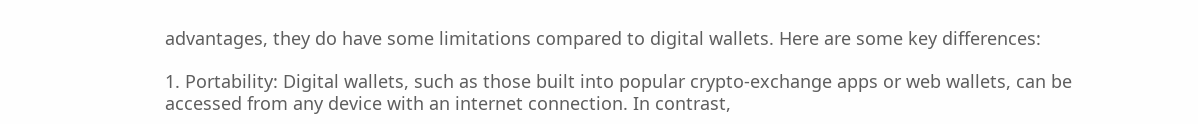advantages, they do have some limitations compared to digital wallets. Here are some key differences:

1. Portability: Digital wallets, such as those built into popular crypto-exchange apps or web wallets, can be accessed from any device with an internet connection. In contrast,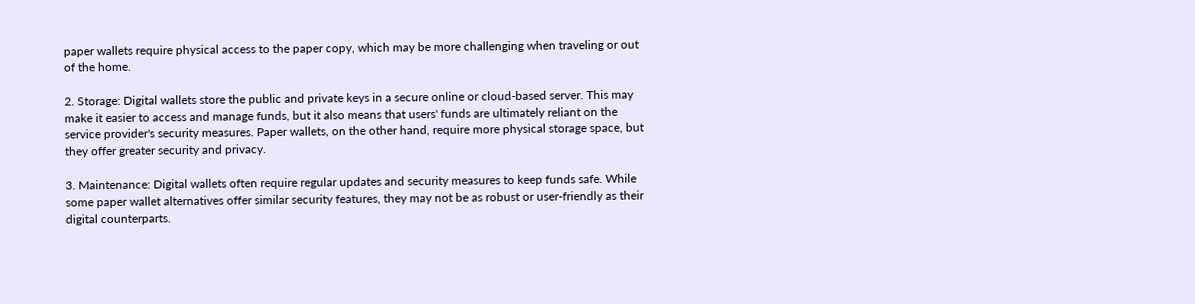paper wallets require physical access to the paper copy, which may be more challenging when traveling or out of the home.

2. Storage: Digital wallets store the public and private keys in a secure online or cloud-based server. This may make it easier to access and manage funds, but it also means that users' funds are ultimately reliant on the service provider's security measures. Paper wallets, on the other hand, require more physical storage space, but they offer greater security and privacy.

3. Maintenance: Digital wallets often require regular updates and security measures to keep funds safe. While some paper wallet alternatives offer similar security features, they may not be as robust or user-friendly as their digital counterparts.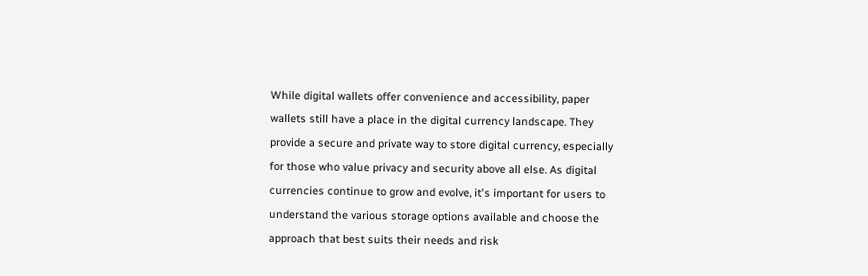While digital wallets offer convenience and accessibility, paper wallets still have a place in the digital currency landscape. They provide a secure and private way to store digital currency, especially for those who value privacy and security above all else. As digital currencies continue to grow and evolve, it's important for users to understand the various storage options available and choose the approach that best suits their needs and risk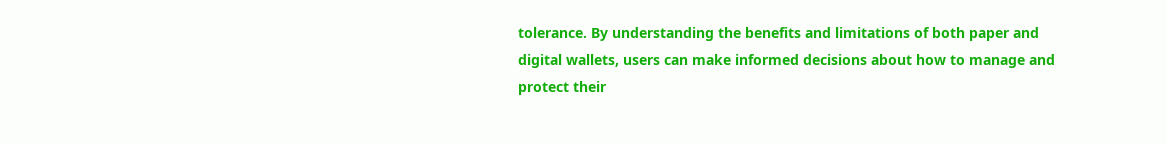tolerance. By understanding the benefits and limitations of both paper and digital wallets, users can make informed decisions about how to manage and protect their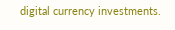digital currency investments.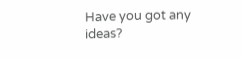Have you got any ideas?